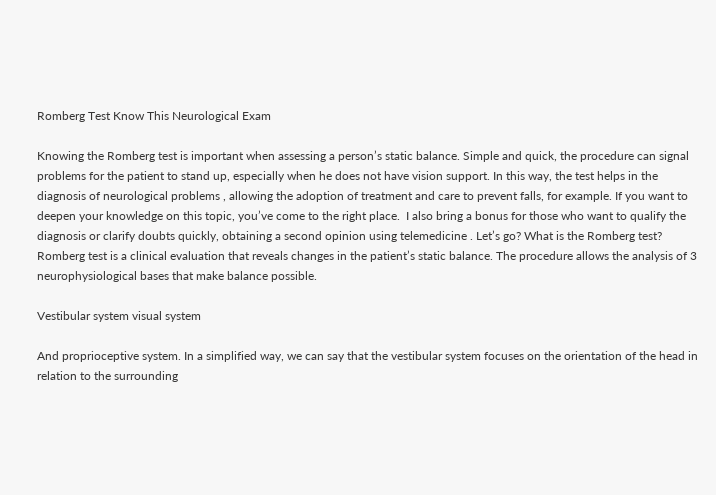Romberg Test Know This Neurological Exam

Knowing the Romberg test is important when assessing a person’s static balance. Simple and quick, the procedure can signal problems for the patient to stand up, especially when he does not have vision support. In this way, the test helps in the diagnosis of neurological problems , allowing the adoption of treatment and care to prevent falls, for example. If you want to deepen your knowledge on this topic, you’ve come to the right place.  I also bring a bonus for those who want to qualify the diagnosis or clarify doubts quickly, obtaining a second opinion using telemedicine . Let’s go? What is the Romberg test? Romberg test is a clinical evaluation that reveals changes in the patient’s static balance. The procedure allows the analysis of 3 neurophysiological bases that make balance possible.

Vestibular system visual system

And proprioceptive system. In a simplified way, we can say that the vestibular system focuses on the orientation of the head in relation to the surrounding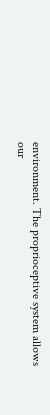environment. The proprioceptive system allows our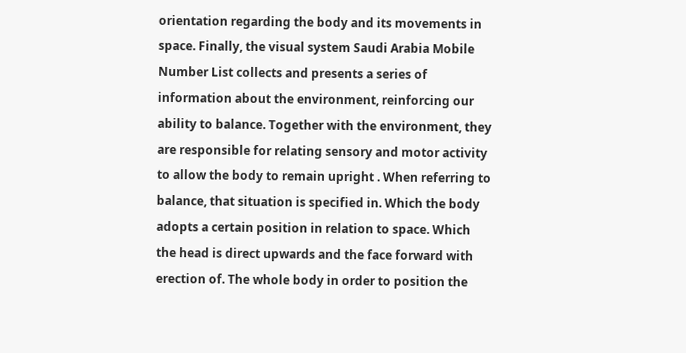orientation regarding the body and its movements in space. Finally, the visual system Saudi Arabia Mobile Number List collects and presents a series of information about the environment, reinforcing our ability to balance. Together with the environment, they are responsible for relating sensory and motor activity to allow the body to remain upright . When referring to balance, that situation is specified in. Which the body adopts a certain position in relation to space. Which the head is direct upwards and the face forward with erection of. The whole body in order to position the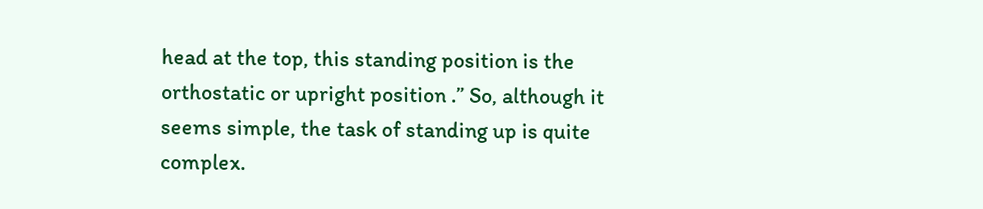head at the top, this standing position is the orthostatic or upright position .” So, although it seems simple, the task of standing up is quite complex.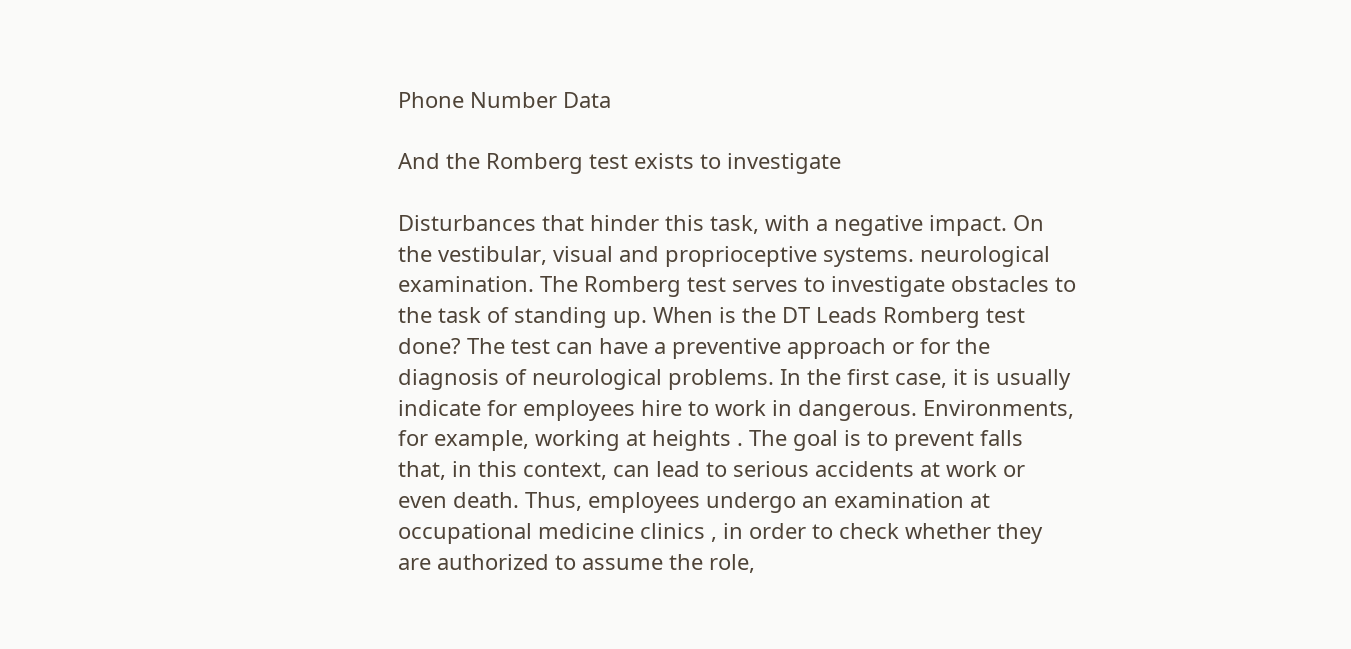Phone Number Data

And the Romberg test exists to investigate

Disturbances that hinder this task, with a negative impact. On the vestibular, visual and proprioceptive systems. neurological examination. The Romberg test serves to investigate obstacles to the task of standing up. When is the DT Leads Romberg test done? The test can have a preventive approach or for the diagnosis of neurological problems. In the first case, it is usually indicate for employees hire to work in dangerous. Environments, for example, working at heights . The goal is to prevent falls that, in this context, can lead to serious accidents at work or even death. Thus, employees undergo an examination at occupational medicine clinics , in order to check whether they are authorized to assume the role,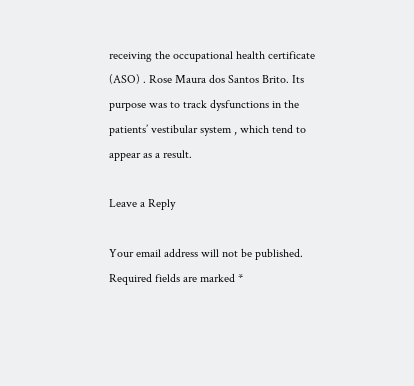receiving the occupational health certificate (ASO) . Rose Maura dos Santos Brito. Its purpose was to track dysfunctions in the patients’ vestibular system , which tend to appear as a result.

Leave a Reply

Your email address will not be published. Required fields are marked *